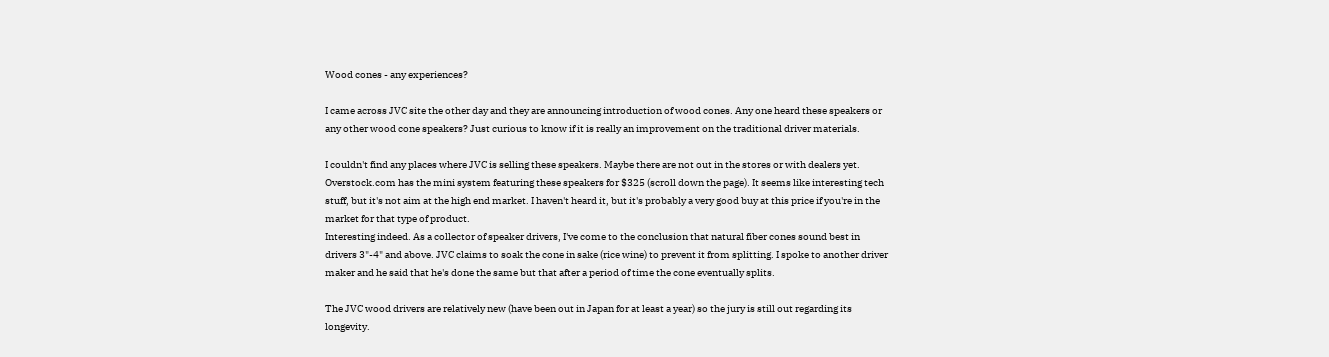Wood cones - any experiences?

I came across JVC site the other day and they are announcing introduction of wood cones. Any one heard these speakers or any other wood cone speakers? Just curious to know if it is really an improvement on the traditional driver materials.

I couldn't find any places where JVC is selling these speakers. Maybe there are not out in the stores or with dealers yet.
Overstock.com has the mini system featuring these speakers for $325 (scroll down the page). It seems like interesting tech stuff, but it's not aim at the high end market. I haven't heard it, but it's probably a very good buy at this price if you're in the market for that type of product.
Interesting indeed. As a collector of speaker drivers, I've come to the conclusion that natural fiber cones sound best in drivers 3"-4" and above. JVC claims to soak the cone in sake (rice wine) to prevent it from splitting. I spoke to another driver maker and he said that he's done the same but that after a period of time the cone eventually splits.

The JVC wood drivers are relatively new (have been out in Japan for at least a year) so the jury is still out regarding its longevity.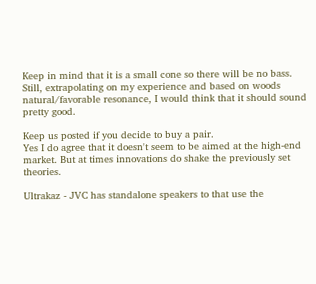Keep in mind that it is a small cone so there will be no bass. Still, extrapolating on my experience and based on woods natural/favorable resonance, I would think that it should sound pretty good.

Keep us posted if you decide to buy a pair.
Yes I do agree that it doesn't seem to be aimed at the high-end market. But at times innovations do shake the previously set theories.

Ultrakaz - JVC has standalone speakers to that use the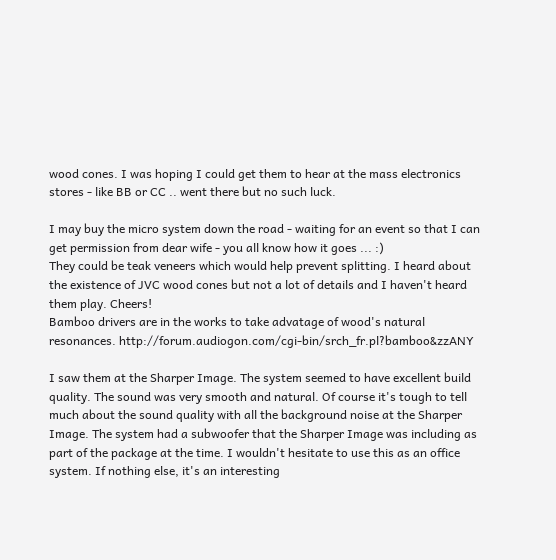wood cones. I was hoping I could get them to hear at the mass electronics stores - like BB or CC .. went there but no such luck.

I may buy the micro system down the road - waiting for an event so that I can get permission from dear wife - you all know how it goes ... :)
They could be teak veneers which would help prevent splitting. I heard about the existence of JVC wood cones but not a lot of details and I haven't heard them play. Cheers!
Bamboo drivers are in the works to take advatage of wood's natural resonances. http://forum.audiogon.com/cgi-bin/srch_fr.pl?bamboo&zzANY

I saw them at the Sharper Image. The system seemed to have excellent build quality. The sound was very smooth and natural. Of course it's tough to tell much about the sound quality with all the background noise at the Sharper Image. The system had a subwoofer that the Sharper Image was including as part of the package at the time. I wouldn't hesitate to use this as an office system. If nothing else, it's an interesting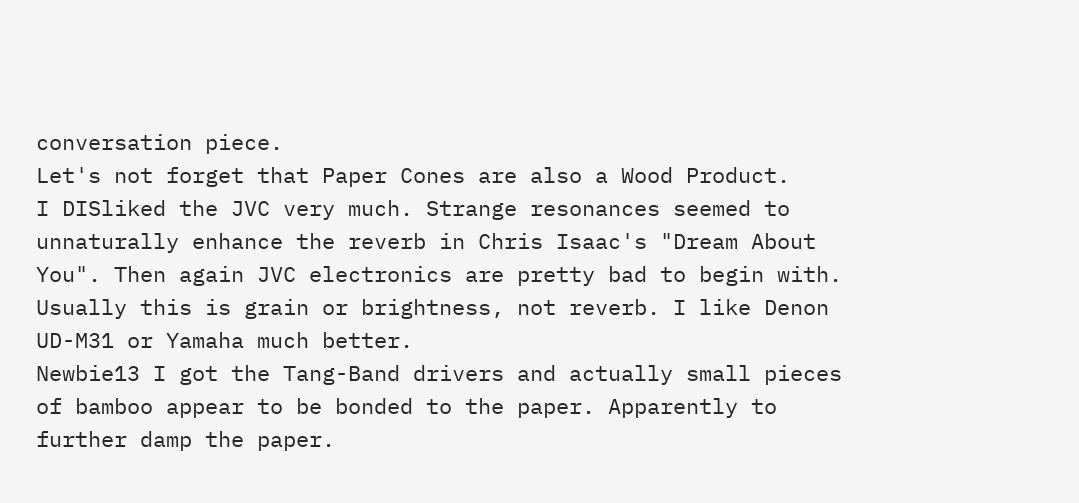conversation piece.
Let's not forget that Paper Cones are also a Wood Product.
I DISliked the JVC very much. Strange resonances seemed to unnaturally enhance the reverb in Chris Isaac's "Dream About You". Then again JVC electronics are pretty bad to begin with. Usually this is grain or brightness, not reverb. I like Denon UD-M31 or Yamaha much better.
Newbie13 I got the Tang-Band drivers and actually small pieces of bamboo appear to be bonded to the paper. Apparently to further damp the paper.